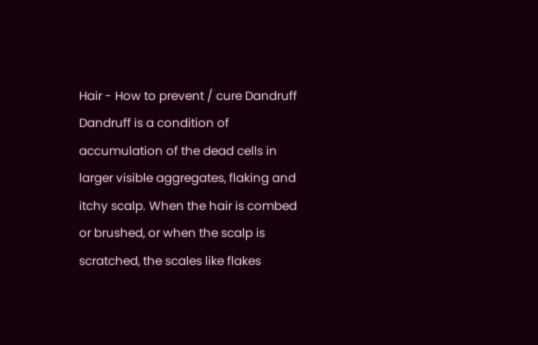Hair - How to prevent / cure Dandruff
Dandruff is a condition of accumulation of the dead cells in larger visible aggregates, flaking and itchy scalp. When the hair is combed or brushed, or when the scalp is scratched, the scales like flakes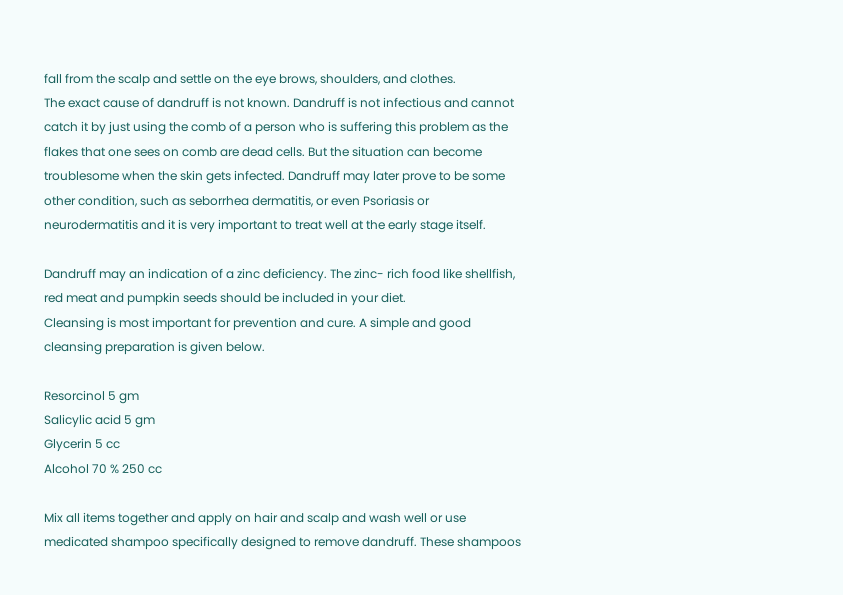fall from the scalp and settle on the eye brows, shoulders, and clothes.
The exact cause of dandruff is not known. Dandruff is not infectious and cannot catch it by just using the comb of a person who is suffering this problem as the flakes that one sees on comb are dead cells. But the situation can become troublesome when the skin gets infected. Dandruff may later prove to be some other condition, such as seborrhea dermatitis, or even Psoriasis or neurodermatitis and it is very important to treat well at the early stage itself.

Dandruff may an indication of a zinc deficiency. The zinc- rich food like shellfish, red meat and pumpkin seeds should be included in your diet.
Cleansing is most important for prevention and cure. A simple and good cleansing preparation is given below.

Resorcinol 5 gm
Salicylic acid 5 gm
Glycerin 5 cc
Alcohol 70 % 250 cc

Mix all items together and apply on hair and scalp and wash well or use medicated shampoo specifically designed to remove dandruff. These shampoos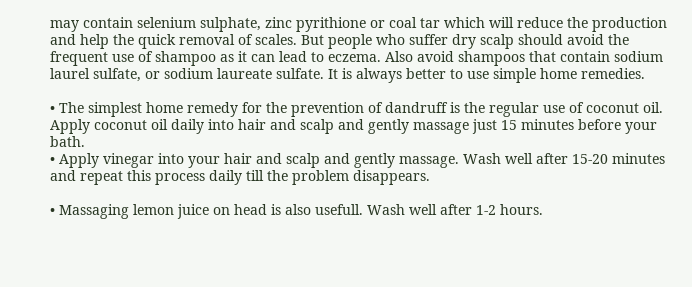may contain selenium sulphate, zinc pyrithione or coal tar which will reduce the production and help the quick removal of scales. But people who suffer dry scalp should avoid the frequent use of shampoo as it can lead to eczema. Also avoid shampoos that contain sodium laurel sulfate, or sodium laureate sulfate. It is always better to use simple home remedies.

• The simplest home remedy for the prevention of dandruff is the regular use of coconut oil. Apply coconut oil daily into hair and scalp and gently massage just 15 minutes before your bath.
• Apply vinegar into your hair and scalp and gently massage. Wash well after 15-20 minutes and repeat this process daily till the problem disappears.

• Massaging lemon juice on head is also usefull. Wash well after 1-2 hours.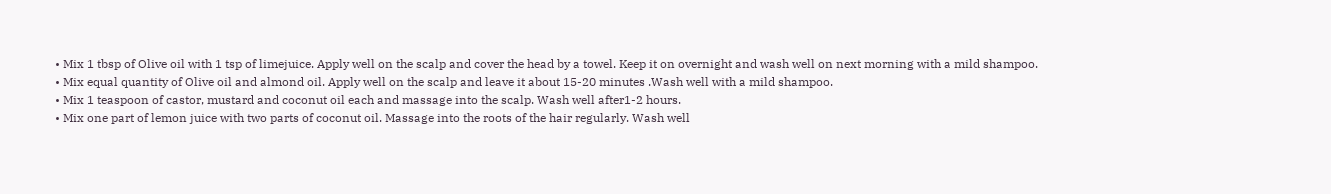• Mix 1 tbsp of Olive oil with 1 tsp of limejuice. Apply well on the scalp and cover the head by a towel. Keep it on overnight and wash well on next morning with a mild shampoo.
• Mix equal quantity of Olive oil and almond oil. Apply well on the scalp and leave it about 15-20 minutes .Wash well with a mild shampoo.
• Mix 1 teaspoon of castor, mustard and coconut oil each and massage into the scalp. Wash well after1-2 hours.
• Mix one part of lemon juice with two parts of coconut oil. Massage into the roots of the hair regularly. Wash well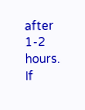after 1-2 hours.
If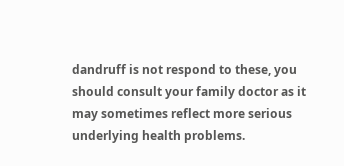dandruff is not respond to these, you should consult your family doctor as it may sometimes reflect more serious underlying health problems.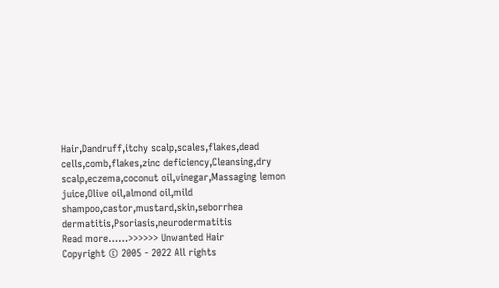Hair,Dandruff,itchy scalp,scales,flakes,dead cells,comb,flakes,zinc deficiency,Cleansing,dry scalp,eczema,coconut oil,vinegar,Massaging lemon juice,Olive oil,almond oil,mild shampoo,castor,mustard,skin,seborrhea dermatitis,Psoriasis,neurodermatitis
Read more……>>>>>> Unwanted Hair
Copyright © 2005 - 2022 All rights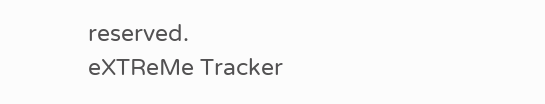reserved.
eXTReMe Tracker